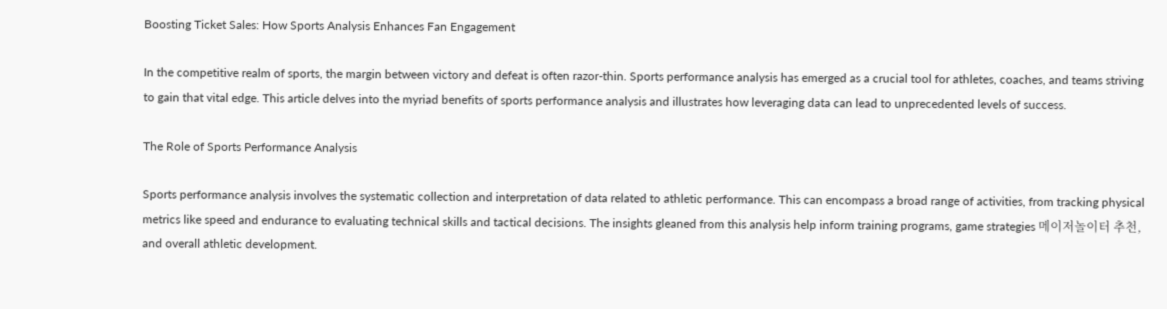Boosting Ticket Sales: How Sports Analysis Enhances Fan Engagement

In the competitive realm of sports, the margin between victory and defeat is often razor-thin. Sports performance analysis has emerged as a crucial tool for athletes, coaches, and teams striving to gain that vital edge. This article delves into the myriad benefits of sports performance analysis and illustrates how leveraging data can lead to unprecedented levels of success.

The Role of Sports Performance Analysis

Sports performance analysis involves the systematic collection and interpretation of data related to athletic performance. This can encompass a broad range of activities, from tracking physical metrics like speed and endurance to evaluating technical skills and tactical decisions. The insights gleaned from this analysis help inform training programs, game strategies 메이저놀이터 추천, and overall athletic development.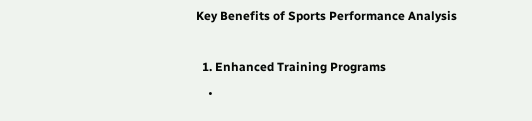Key Benefits of Sports Performance Analysis

  1. Enhanced Training Programs
    •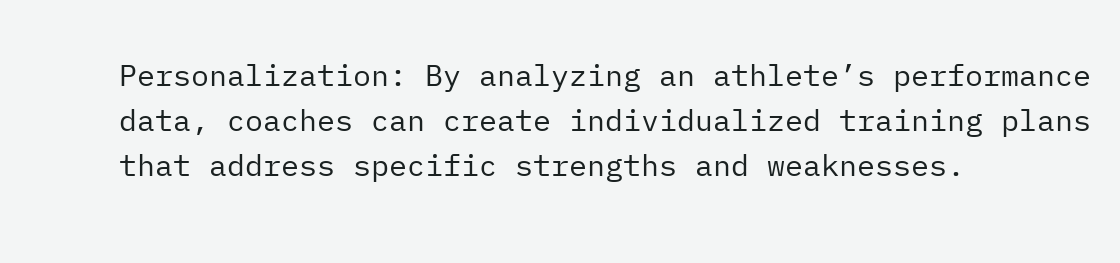Personalization: By analyzing an athlete’s performance data, coaches can create individualized training plans that address specific strengths and weaknesses.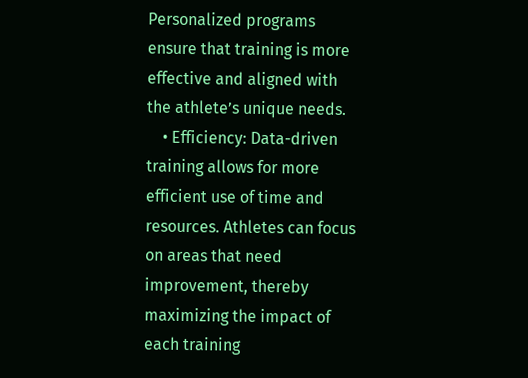Personalized programs ensure that training is more effective and aligned with the athlete’s unique needs.
    • Efficiency: Data-driven training allows for more efficient use of time and resources. Athletes can focus on areas that need improvement, thereby maximizing the impact of each training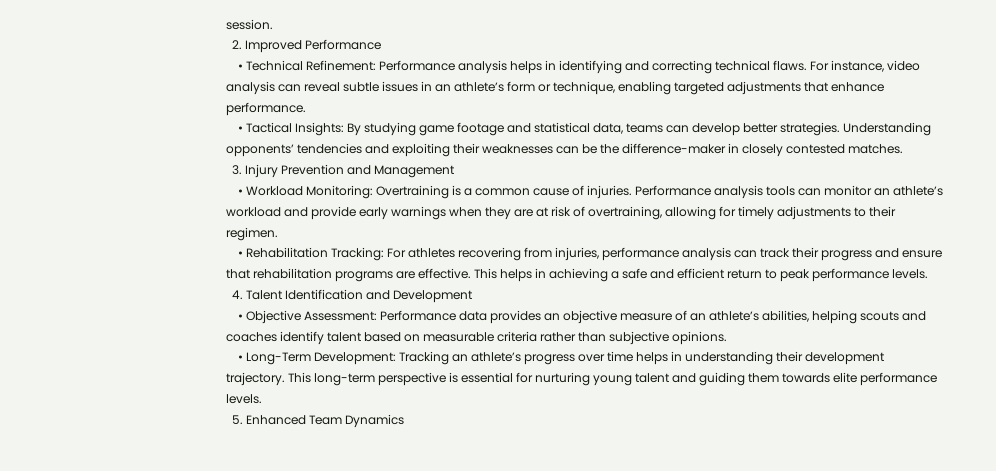session.
  2. Improved Performance
    • Technical Refinement: Performance analysis helps in identifying and correcting technical flaws. For instance, video analysis can reveal subtle issues in an athlete’s form or technique, enabling targeted adjustments that enhance performance.
    • Tactical Insights: By studying game footage and statistical data, teams can develop better strategies. Understanding opponents’ tendencies and exploiting their weaknesses can be the difference-maker in closely contested matches.
  3. Injury Prevention and Management
    • Workload Monitoring: Overtraining is a common cause of injuries. Performance analysis tools can monitor an athlete’s workload and provide early warnings when they are at risk of overtraining, allowing for timely adjustments to their regimen.
    • Rehabilitation Tracking: For athletes recovering from injuries, performance analysis can track their progress and ensure that rehabilitation programs are effective. This helps in achieving a safe and efficient return to peak performance levels.
  4. Talent Identification and Development
    • Objective Assessment: Performance data provides an objective measure of an athlete’s abilities, helping scouts and coaches identify talent based on measurable criteria rather than subjective opinions.
    • Long-Term Development: Tracking an athlete’s progress over time helps in understanding their development trajectory. This long-term perspective is essential for nurturing young talent and guiding them towards elite performance levels.
  5. Enhanced Team Dynamics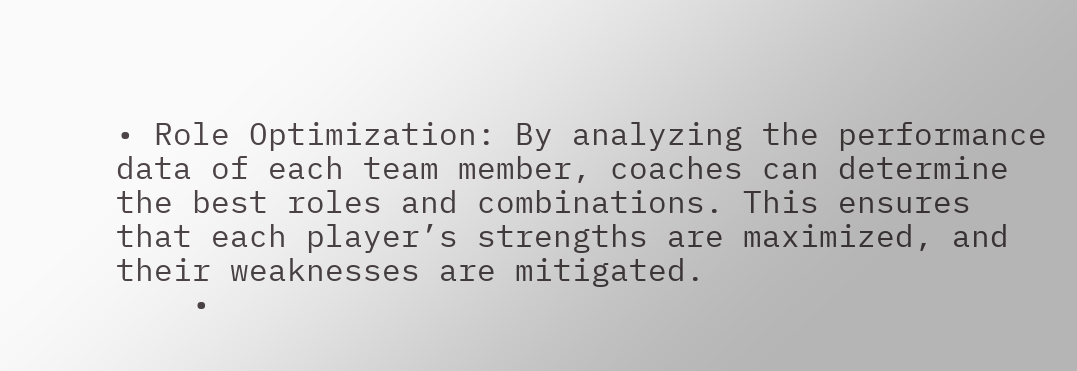• Role Optimization: By analyzing the performance data of each team member, coaches can determine the best roles and combinations. This ensures that each player’s strengths are maximized, and their weaknesses are mitigated.
    •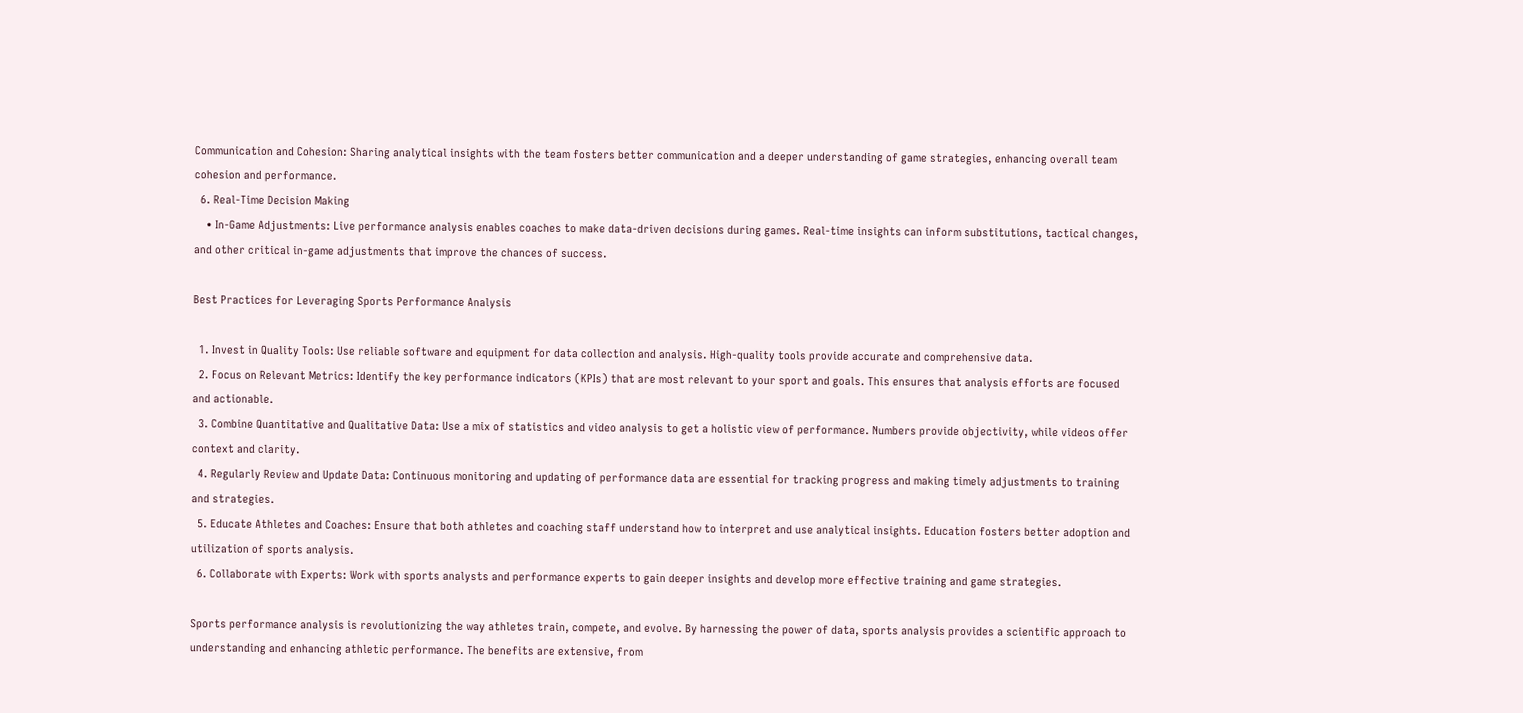Communication and Cohesion: Sharing analytical insights with the team fosters better communication and a deeper understanding of game strategies, enhancing overall team cohesion and performance.
  6. Real-Time Decision Making
    • In-Game Adjustments: Live performance analysis enables coaches to make data-driven decisions during games. Real-time insights can inform substitutions, tactical changes, and other critical in-game adjustments that improve the chances of success.

Best Practices for Leveraging Sports Performance Analysis

  1. Invest in Quality Tools: Use reliable software and equipment for data collection and analysis. High-quality tools provide accurate and comprehensive data.
  2. Focus on Relevant Metrics: Identify the key performance indicators (KPIs) that are most relevant to your sport and goals. This ensures that analysis efforts are focused and actionable.
  3. Combine Quantitative and Qualitative Data: Use a mix of statistics and video analysis to get a holistic view of performance. Numbers provide objectivity, while videos offer context and clarity.
  4. Regularly Review and Update Data: Continuous monitoring and updating of performance data are essential for tracking progress and making timely adjustments to training and strategies.
  5. Educate Athletes and Coaches: Ensure that both athletes and coaching staff understand how to interpret and use analytical insights. Education fosters better adoption and utilization of sports analysis.
  6. Collaborate with Experts: Work with sports analysts and performance experts to gain deeper insights and develop more effective training and game strategies.

Sports performance analysis is revolutionizing the way athletes train, compete, and evolve. By harnessing the power of data, sports analysis provides a scientific approach to understanding and enhancing athletic performance. The benefits are extensive, from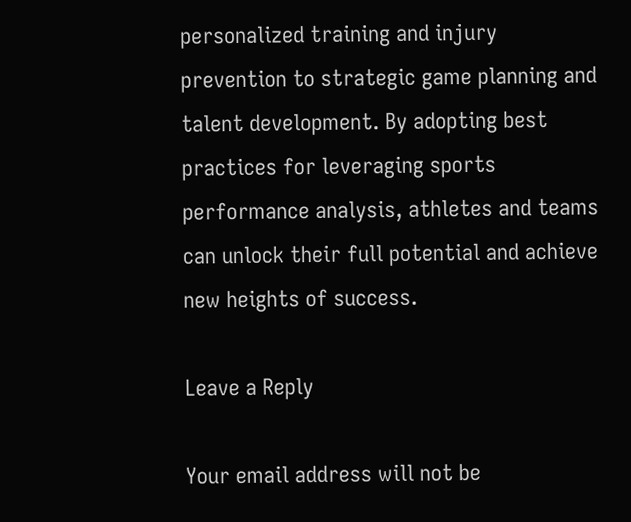personalized training and injury prevention to strategic game planning and talent development. By adopting best practices for leveraging sports performance analysis, athletes and teams can unlock their full potential and achieve new heights of success.

Leave a Reply

Your email address will not be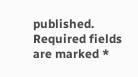published. Required fields are marked *